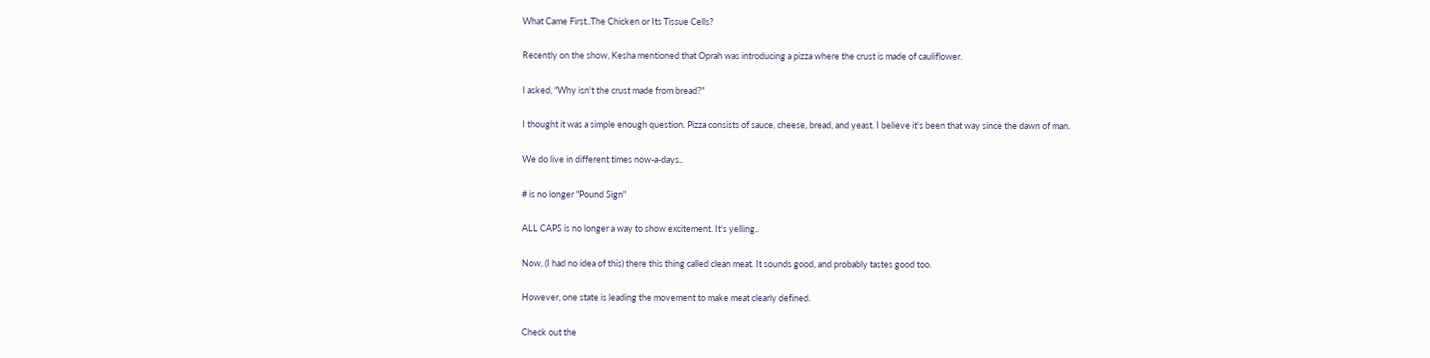What Came First..The Chicken or Its Tissue Cells?

Recently on the show, Kesha mentioned that Oprah was introducing a pizza where the crust is made of cauliflower.

I asked, "Why isn't the crust made from bread?"

I thought it was a simple enough question. Pizza consists of sauce, cheese, bread, and yeast. I believe it's been that way since the dawn of man.

We do live in different times now-a-days..

# is no longer "Pound Sign"

ALL CAPS is no longer a way to show excitement. It's yelling..

Now, (I had no idea of this) there this thing called clean meat. It sounds good, and probably tastes good too.

However, one state is leading the movement to make meat clearly defined.

Check out the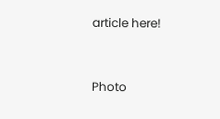article here!


Photo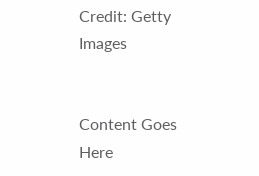Credit: Getty Images


Content Goes Here